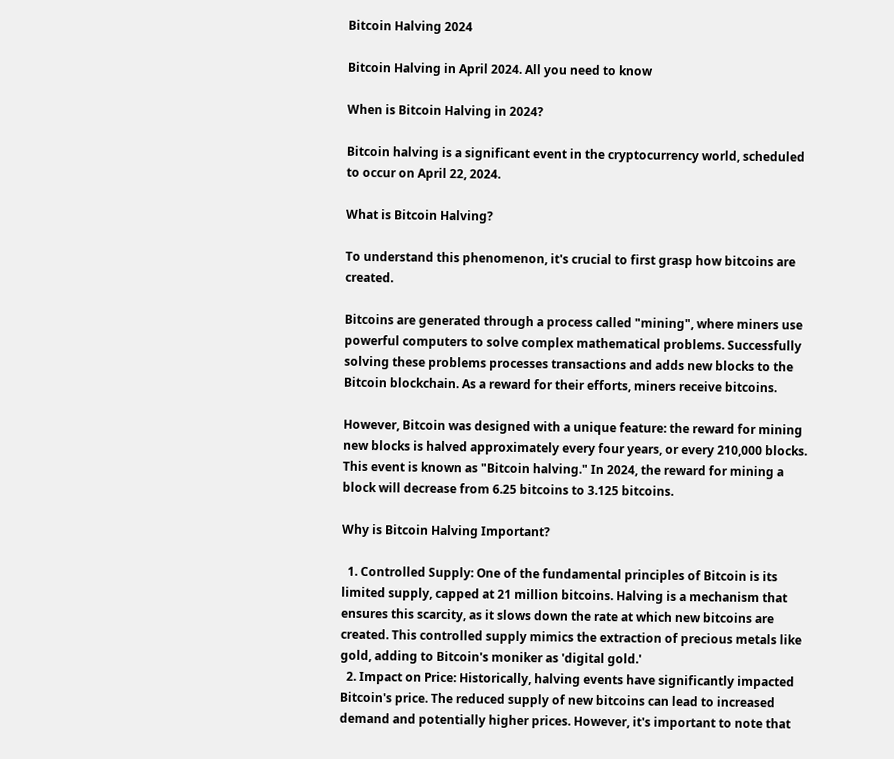Bitcoin Halving 2024

Bitcoin Halving in April 2024. All you need to know

When is Bitcoin Halving in 2024?

Bitcoin halving is a significant event in the cryptocurrency world, scheduled to occur on April 22, 2024.

What is Bitcoin Halving?

To understand this phenomenon, it's crucial to first grasp how bitcoins are created.

Bitcoins are generated through a process called "mining", where miners use powerful computers to solve complex mathematical problems. Successfully solving these problems processes transactions and adds new blocks to the Bitcoin blockchain. As a reward for their efforts, miners receive bitcoins.

However, Bitcoin was designed with a unique feature: the reward for mining new blocks is halved approximately every four years, or every 210,000 blocks. This event is known as "Bitcoin halving." In 2024, the reward for mining a block will decrease from 6.25 bitcoins to 3.125 bitcoins.

Why is Bitcoin Halving Important?

  1. Controlled Supply: One of the fundamental principles of Bitcoin is its limited supply, capped at 21 million bitcoins. Halving is a mechanism that ensures this scarcity, as it slows down the rate at which new bitcoins are created. This controlled supply mimics the extraction of precious metals like gold, adding to Bitcoin's moniker as 'digital gold.'
  2. Impact on Price: Historically, halving events have significantly impacted Bitcoin's price. The reduced supply of new bitcoins can lead to increased demand and potentially higher prices. However, it's important to note that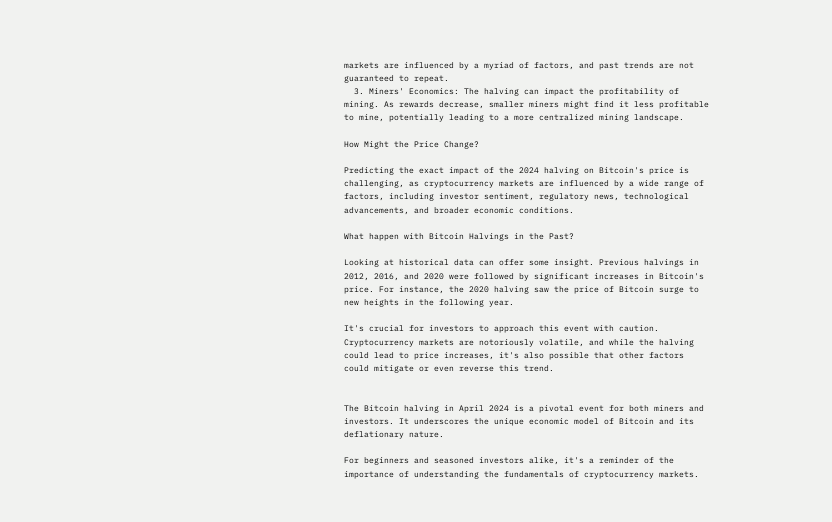markets are influenced by a myriad of factors, and past trends are not guaranteed to repeat.
  3. Miners' Economics: The halving can impact the profitability of mining. As rewards decrease, smaller miners might find it less profitable to mine, potentially leading to a more centralized mining landscape.

How Might the Price Change?

Predicting the exact impact of the 2024 halving on Bitcoin's price is challenging, as cryptocurrency markets are influenced by a wide range of factors, including investor sentiment, regulatory news, technological advancements, and broader economic conditions.

What happen with Bitcoin Halvings in the Past?

Looking at historical data can offer some insight. Previous halvings in 2012, 2016, and 2020 were followed by significant increases in Bitcoin's price. For instance, the 2020 halving saw the price of Bitcoin surge to new heights in the following year.

It's crucial for investors to approach this event with caution. Cryptocurrency markets are notoriously volatile, and while the halving could lead to price increases, it's also possible that other factors could mitigate or even reverse this trend.


The Bitcoin halving in April 2024 is a pivotal event for both miners and investors. It underscores the unique economic model of Bitcoin and its deflationary nature.

For beginners and seasoned investors alike, it's a reminder of the importance of understanding the fundamentals of cryptocurrency markets.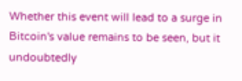Whether this event will lead to a surge in Bitcoin's value remains to be seen, but it undoubtedly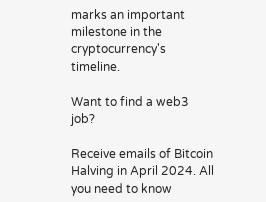marks an important milestone in the cryptocurrency's timeline.

Want to find a web3 job?

Receive emails of Bitcoin Halving in April 2024. All you need to know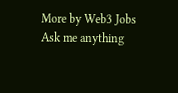More by Web3 Jobs
Ask me anything